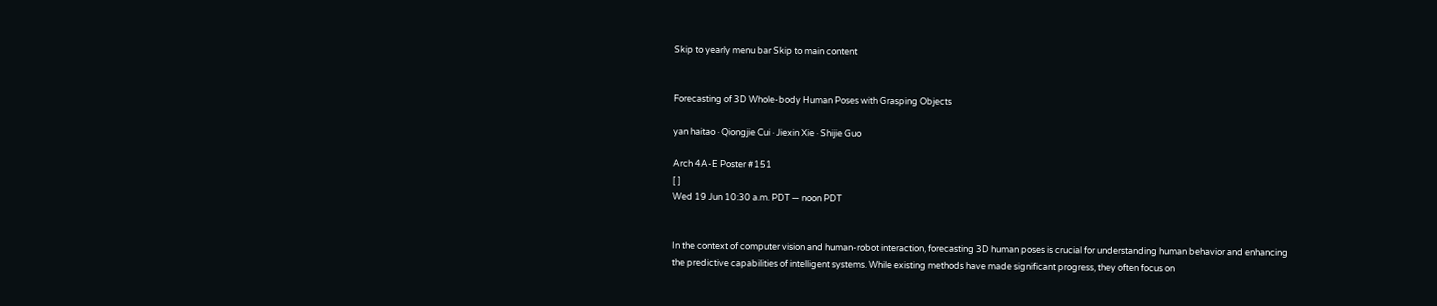Skip to yearly menu bar Skip to main content


Forecasting of 3D Whole-body Human Poses with Grasping Objects

yan haitao · Qiongjie Cui · Jiexin Xie · Shijie Guo

Arch 4A-E Poster #151
[ ]
Wed 19 Jun 10:30 a.m. PDT — noon PDT


In the context of computer vision and human-robot interaction, forecasting 3D human poses is crucial for understanding human behavior and enhancing the predictive capabilities of intelligent systems. While existing methods have made significant progress, they often focus on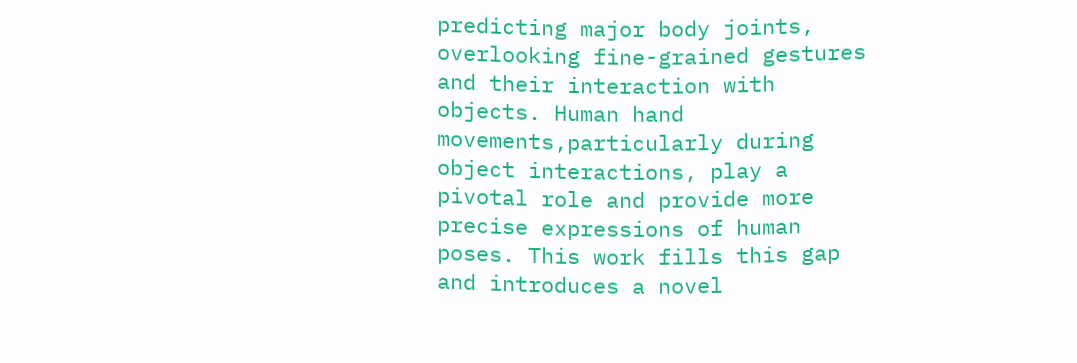predicting major body joints, overlooking fine-grained gestures and their interaction with objects. Human hand movements,particularly during object interactions, play a pivotal role and provide more precise expressions of human poses. This work fills this gap and introduces a novel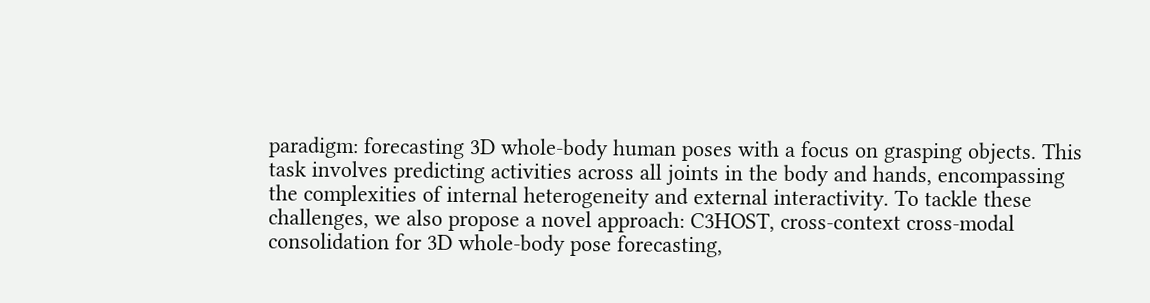paradigm: forecasting 3D whole-body human poses with a focus on grasping objects. This task involves predicting activities across all joints in the body and hands, encompassing the complexities of internal heterogeneity and external interactivity. To tackle these challenges, we also propose a novel approach: C3HOST, cross-context cross-modal consolidation for 3D whole-body pose forecasting,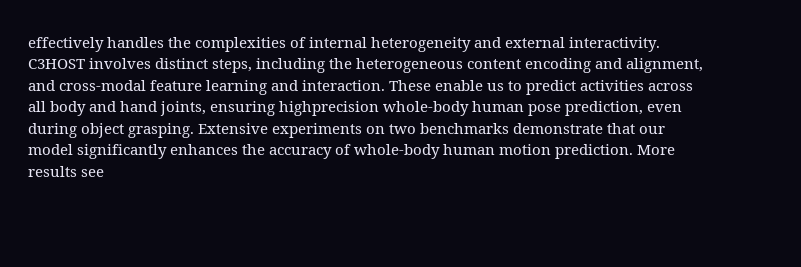effectively handles the complexities of internal heterogeneity and external interactivity. C3HOST involves distinct steps, including the heterogeneous content encoding and alignment, and cross-modal feature learning and interaction. These enable us to predict activities across all body and hand joints, ensuring highprecision whole-body human pose prediction, even during object grasping. Extensive experiments on two benchmarks demonstrate that our model significantly enhances the accuracy of whole-body human motion prediction. More results see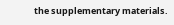the supplementary materials.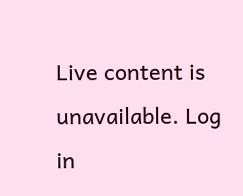Live content is unavailable. Log in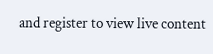and register to view live content